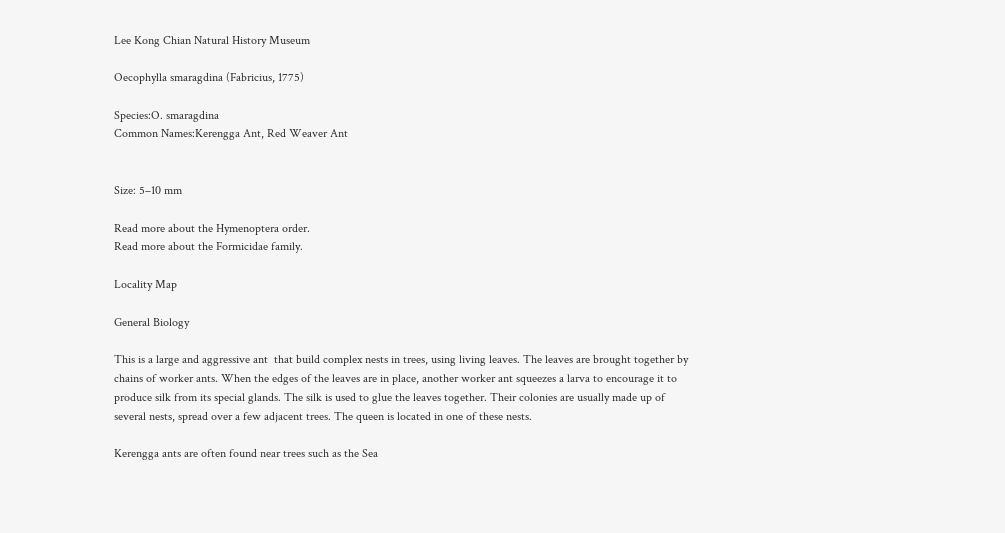Lee Kong Chian Natural History Museum

Oecophylla smaragdina (Fabricius, 1775)

Species:O. smaragdina
Common Names:Kerengga Ant, Red Weaver Ant


Size: 5–10 mm

Read more about the Hymenoptera order.
Read more about the Formicidae family.

Locality Map

General Biology

This is a large and aggressive ant  that build complex nests in trees, using living leaves. The leaves are brought together by chains of worker ants. When the edges of the leaves are in place, another worker ant squeezes a larva to encourage it to produce silk from its special glands. The silk is used to glue the leaves together. Their colonies are usually made up of several nests, spread over a few adjacent trees. The queen is located in one of these nests.

Kerengga ants are often found near trees such as the Sea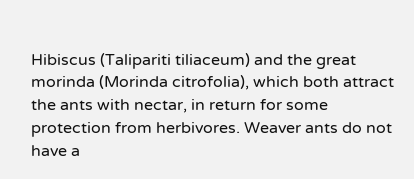Hibiscus (Talipariti tiliaceum) and the great morinda (Morinda citrofolia), which both attract the ants with nectar, in return for some protection from herbivores. Weaver ants do not have a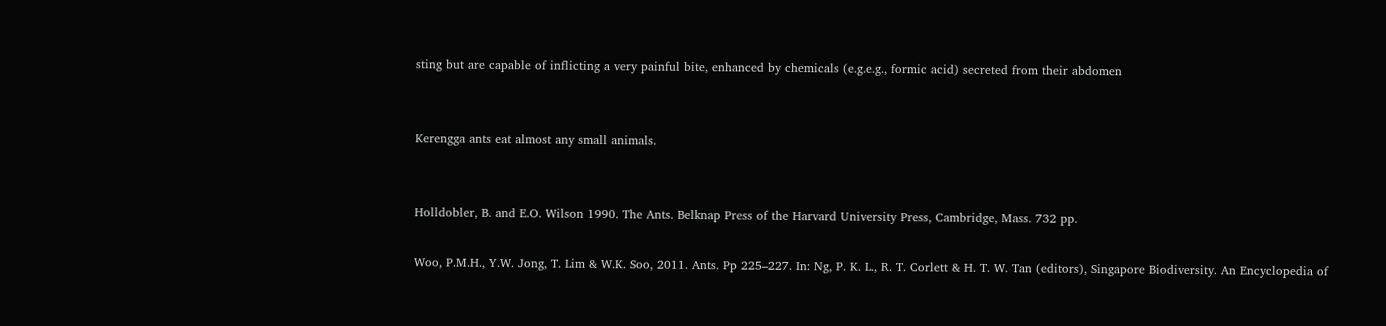sting but are capable of inflicting a very painful bite, enhanced by chemicals (e.g.e.g., formic acid) secreted from their abdomen


Kerengga ants eat almost any small animals.


Holldobler, B. and E.O. Wilson 1990. The Ants. Belknap Press of the Harvard University Press, Cambridge, Mass. 732 pp.

Woo, P.M.H., Y.W. Jong, T. Lim & W.K. Soo, 2011. Ants. Pp 225–227. In: Ng, P. K. L., R. T. Corlett & H. T. W. Tan (editors), Singapore Biodiversity. An Encyclopedia of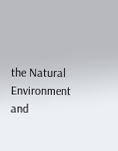the Natural Environment and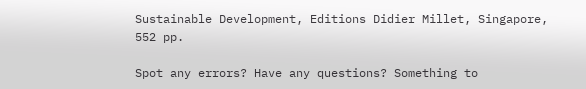Sustainable Development, Editions Didier Millet, Singapore, 552 pp.

Spot any errors? Have any questions? Something to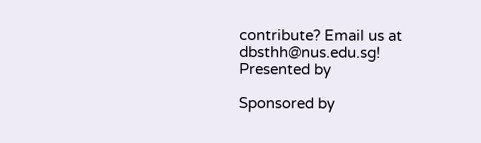contribute? Email us at dbsthh@nus.edu.sg!
Presented by

Sponsored by